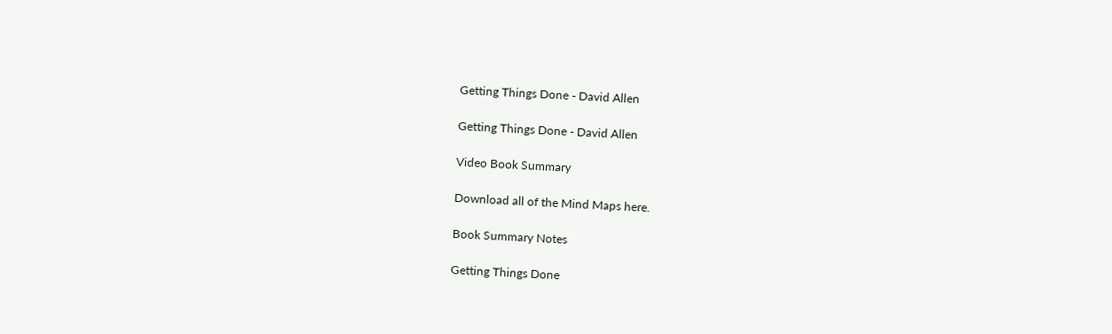Getting Things Done - David Allen

Getting Things Done - David Allen

Video Book Summary

Download all of the Mind Maps here.

Book Summary Notes

Getting Things Done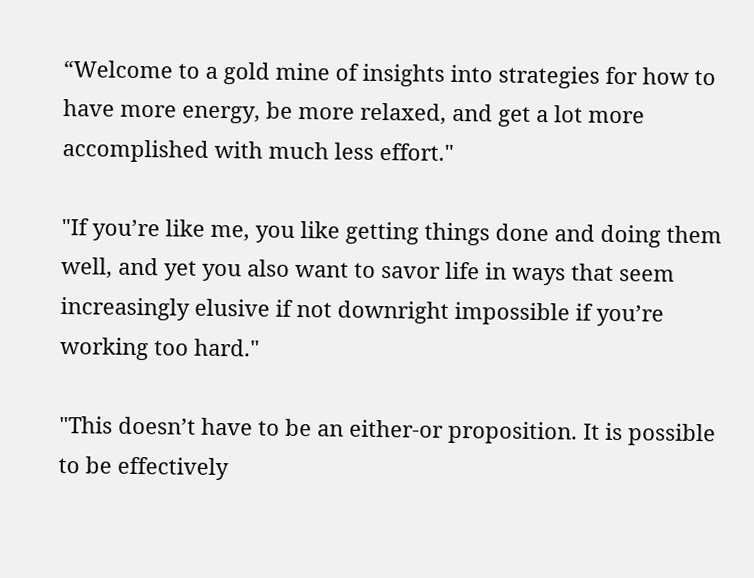“Welcome to a gold mine of insights into strategies for how to have more energy, be more relaxed, and get a lot more accomplished with much less effort."

"If you’re like me, you like getting things done and doing them well, and yet you also want to savor life in ways that seem increasingly elusive if not downright impossible if you’re working too hard."

"This doesn’t have to be an either-or proposition. It is possible to be effectively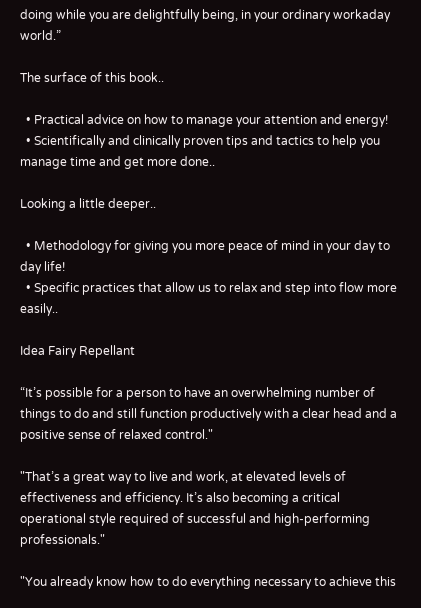doing while you are delightfully being, in your ordinary workaday world.”

The surface of this book..

  • Practical advice on how to manage your attention and energy!
  • Scientifically and clinically proven tips and tactics to help you manage time and get more done..

Looking a little deeper..

  • Methodology for giving you more peace of mind in your day to day life!
  • Specific practices that allow us to relax and step into flow more easily..

Idea Fairy Repellant

“It’s possible for a person to have an overwhelming number of things to do and still function productively with a clear head and a positive sense of relaxed control."

"That’s a great way to live and work, at elevated levels of effectiveness and efficiency. It’s also becoming a critical operational style required of successful and high-performing professionals."

"You already know how to do everything necessary to achieve this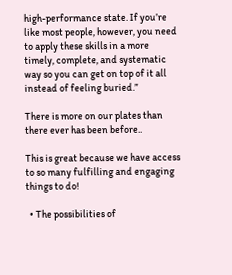high-performance state. If you’re like most people, however, you need to apply these skills in a more timely, complete, and systematic way so you can get on top of it all instead of feeling buried.”

There is more on our plates than there ever has been before..

This is great because we have access to so many fulfilling and engaging things to do!

  • The possibilities of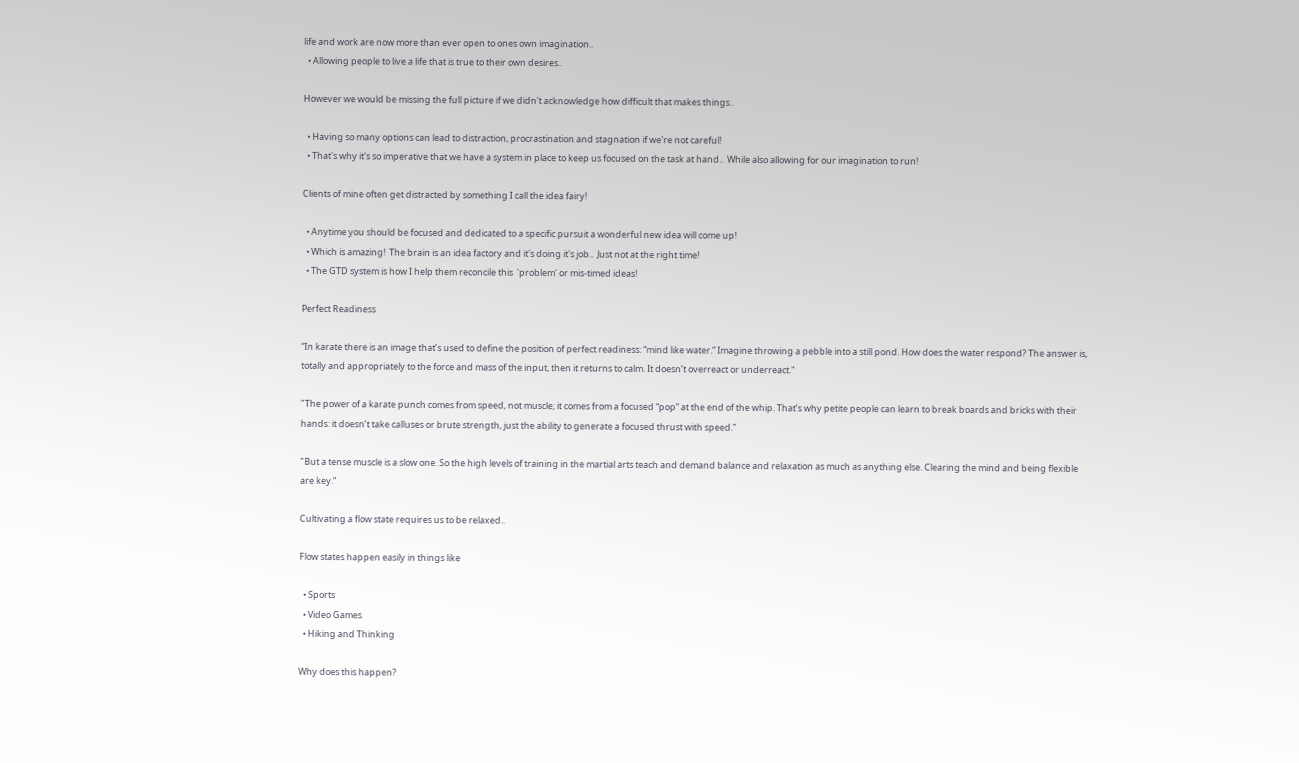life and work are now more than ever open to ones own imagination..
  • Allowing people to live a life that is true to their own desires..

However we would be missing the full picture if we didn't acknowledge how difficult that makes things..

  • Having so many options can lead to distraction, procrastination and stagnation if we're not careful!
  • That's why it's so imperative that we have a system in place to keep us focused on the task at hand..  While also allowing for our imagination to run!

Clients of mine often get distracted by something I call the idea fairy!

  • Anytime you should be focused and dedicated to a specific pursuit a wonderful new idea will come up!
  • Which is amazing!  The brain is an idea factory and it's doing it's job..  Just not at the right time!
  • The GTD system is how I help them reconcile this  'problem' or mis-timed ideas!

Perfect Readiness

“In karate there is an image that’s used to define the position of perfect readiness: “mind like water.” Imagine throwing a pebble into a still pond. How does the water respond? The answer is, totally and appropriately to the force and mass of the input, then it returns to calm. It doesn’t overreact or underreact."

"The power of a karate punch comes from speed, not muscle; it comes from a focused “pop” at the end of the whip. That’s why petite people can learn to break boards and bricks with their hands: it doesn’t take calluses or brute strength, just the ability to generate a focused thrust with speed."

"But a tense muscle is a slow one. So the high levels of training in the martial arts teach and demand balance and relaxation as much as anything else. Clearing the mind and being flexible are key.”

Cultivating a flow state requires us to be relaxed..

Flow states happen easily in things like

  • Sports
  • Video Games
  • Hiking and Thinking

Why does this happen?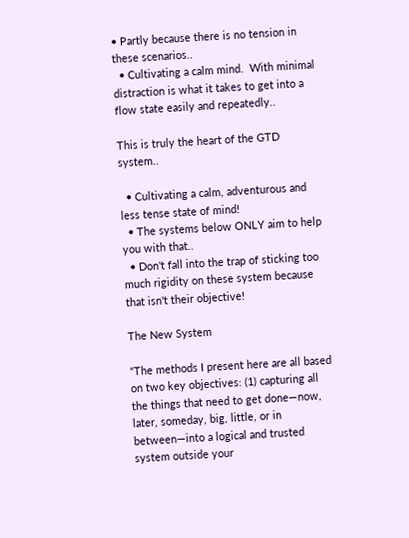• Partly because there is no tension in these scenarios..
  • Cultivating a calm mind.  With minimal distraction is what it takes to get into a flow state easily and repeatedly..

This is truly the heart of the GTD system..

  • Cultivating a calm, adventurous and less tense state of mind!
  • The systems below ONLY aim to help you with that..
  • Don't fall into the trap of sticking too much rigidity on these system because that isn't their objective!

The New System

“The methods I present here are all based on two key objectives: (1) capturing all the things that need to get done—now, later, someday, big, little, or in between—into a logical and trusted system outside your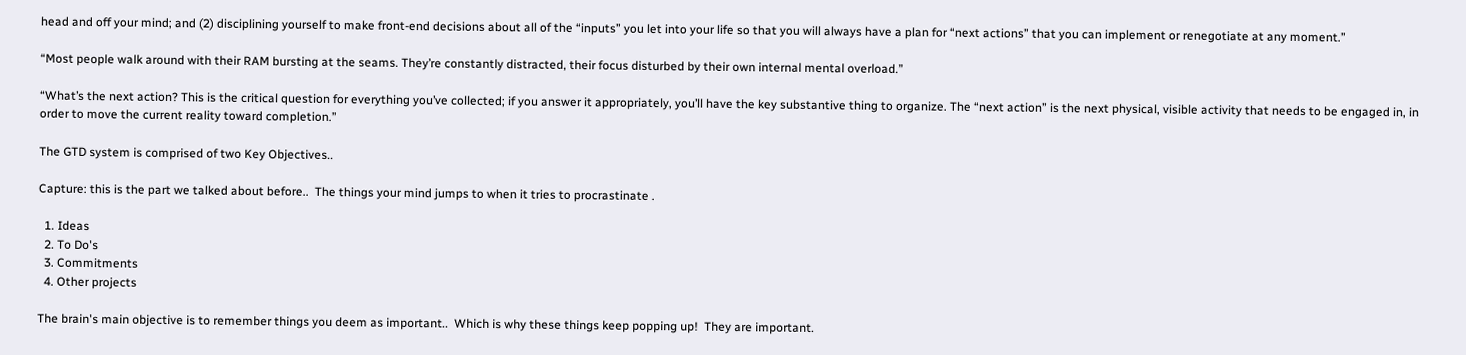head and off your mind; and (2) disciplining yourself to make front-end decisions about all of the “inputs” you let into your life so that you will always have a plan for “next actions” that you can implement or renegotiate at any moment.”

“Most people walk around with their RAM bursting at the seams. They’re constantly distracted, their focus disturbed by their own internal mental overload.”

“What’s the next action? This is the critical question for everything you’ve collected; if you answer it appropriately, you’ll have the key substantive thing to organize. The “next action” is the next physical, visible activity that needs to be engaged in, in order to move the current reality toward completion.”

The GTD system is comprised of two Key Objectives..

Capture: this is the part we talked about before..  The things your mind jumps to when it tries to procrastinate .

  1. Ideas
  2. To Do's
  3. Commitments
  4. Other projects

The brain's main objective is to remember things you deem as important..  Which is why these things keep popping up!  They are important.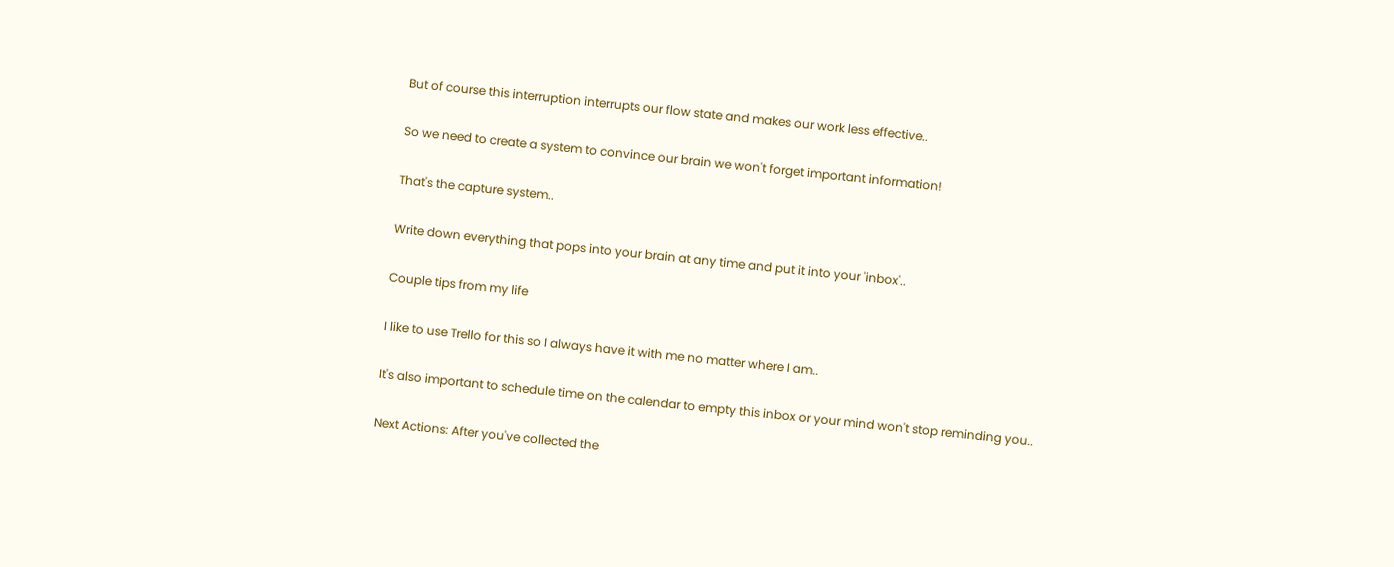But of course this interruption interrupts our flow state and makes our work less effective..

So we need to create a system to convince our brain we won't forget important information!

That's the capture system..

Write down everything that pops into your brain at any time and put it into your 'inbox'..

Couple tips from my life

I like to use Trello for this so I always have it with me no matter where I am..

It's also important to schedule time on the calendar to empty this inbox or your mind won't stop reminding you..

Next Actions: After you've collected the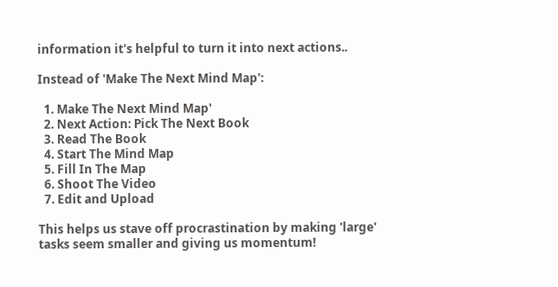information it's helpful to turn it into next actions..

Instead of 'Make The Next Mind Map':

  1. Make The Next Mind Map'
  2. Next Action: Pick The Next Book
  3. Read The Book
  4. Start The Mind Map
  5. Fill In The Map
  6. Shoot The Video
  7. Edit and Upload

This helps us stave off procrastination by making 'large' tasks seem smaller and giving us momentum!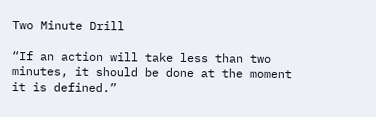Two Minute Drill

“If an action will take less than two minutes, it should be done at the moment it is defined.”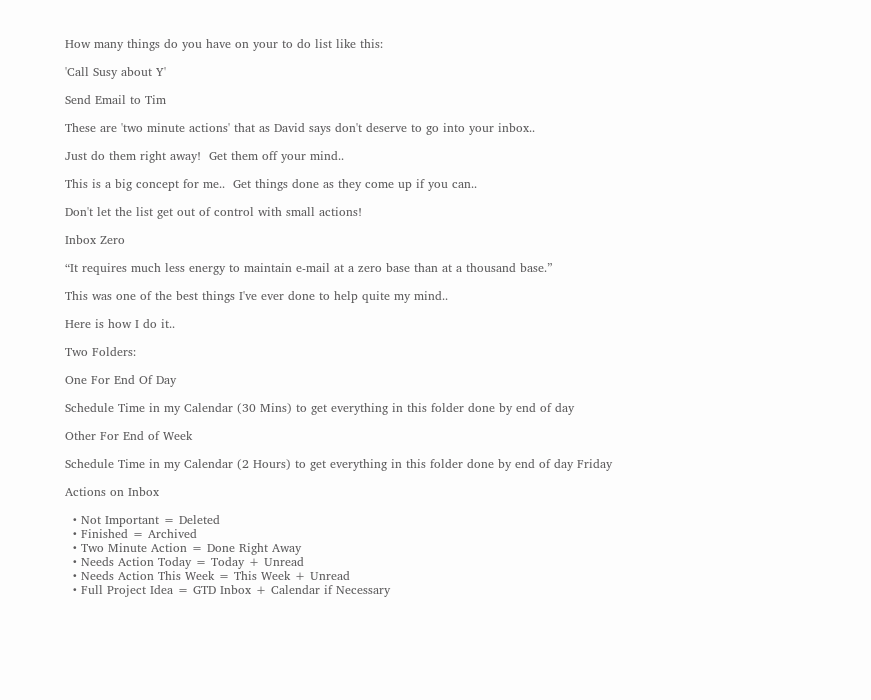How many things do you have on your to do list like this:

'Call Susy about Y'

Send Email to Tim

These are 'two minute actions' that as David says don't deserve to go into your inbox..

Just do them right away!  Get them off your mind..

This is a big concept for me..  Get things done as they come up if you can..

Don't let the list get out of control with small actions!

Inbox Zero

“It requires much less energy to maintain e-mail at a zero base than at a thousand base.”

This was one of the best things I've ever done to help quite my mind..

Here is how I do it..

Two Folders:

One For End Of Day

Schedule Time in my Calendar (30 Mins) to get everything in this folder done by end of day

Other For End of Week

Schedule Time in my Calendar (2 Hours) to get everything in this folder done by end of day Friday

Actions on Inbox

  • Not Important = Deleted
  • Finished = Archived
  • Two Minute Action = Done Right Away
  • Needs Action Today = Today + Unread
  • Needs Action This Week = This Week + Unread
  • Full Project Idea = GTD Inbox + Calendar if Necessary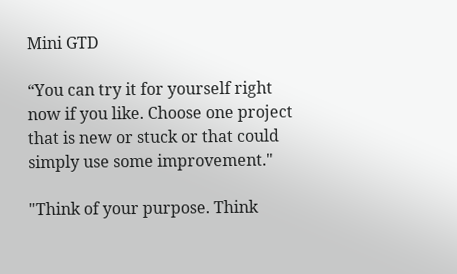Mini GTD

“You can try it for yourself right now if you like. Choose one project that is new or stuck or that could simply use some improvement."

"Think of your purpose. Think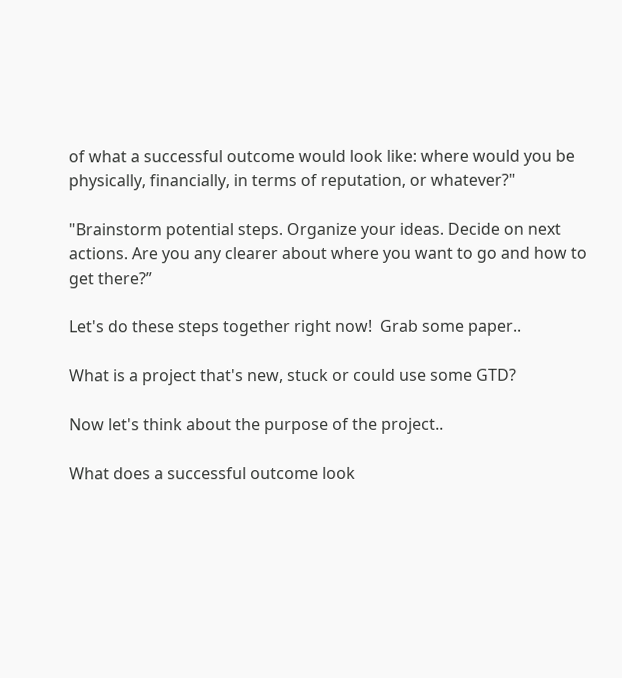of what a successful outcome would look like: where would you be physically, financially, in terms of reputation, or whatever?"

"Brainstorm potential steps. Organize your ideas. Decide on next actions. Are you any clearer about where you want to go and how to get there?”

Let's do these steps together right now!  Grab some paper..

What is a project that's new, stuck or could use some GTD?

Now let's think about the purpose of the project..

What does a successful outcome look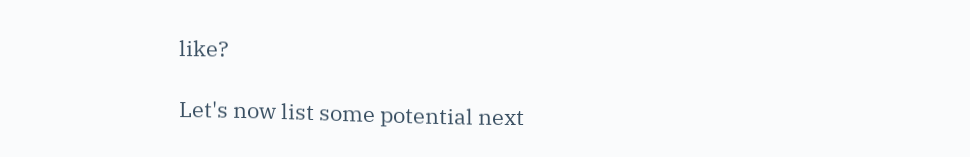like?

Let's now list some potential next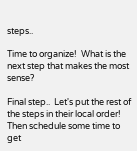steps..

Time to organize!  What is the next step that makes the most sense?

Final step..  Let's put the rest of the steps in their local order!  Then schedule some time to get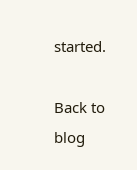started.

Back to blog